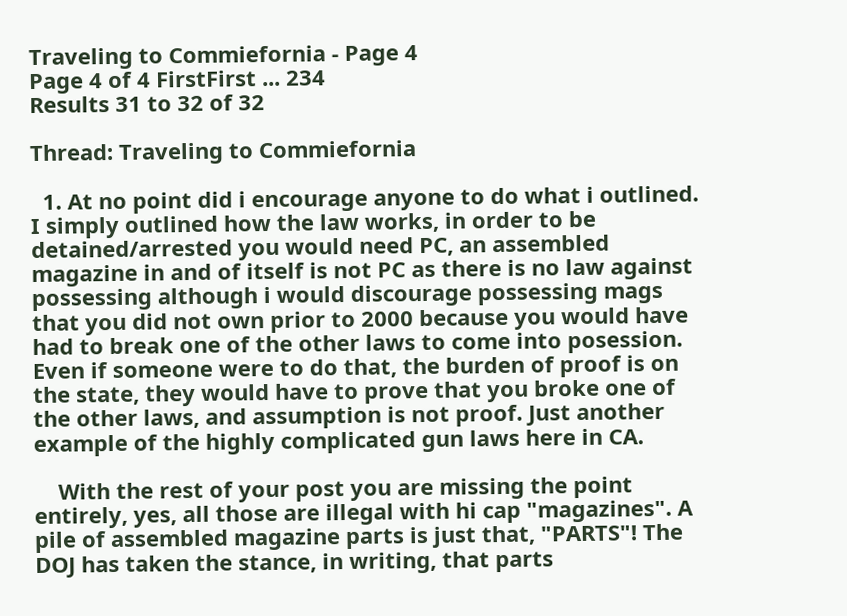Traveling to Commiefornia - Page 4
Page 4 of 4 FirstFirst ... 234
Results 31 to 32 of 32

Thread: Traveling to Commiefornia

  1. At no point did i encourage anyone to do what i outlined. I simply outlined how the law works, in order to be detained/arrested you would need PC, an assembled magazine in and of itself is not PC as there is no law against possessing although i would discourage possessing mags that you did not own prior to 2000 because you would have had to break one of the other laws to come into posession. Even if someone were to do that, the burden of proof is on the state, they would have to prove that you broke one of the other laws, and assumption is not proof. Just another example of the highly complicated gun laws here in CA.

    With the rest of your post you are missing the point entirely, yes, all those are illegal with hi cap "magazines". A pile of assembled magazine parts is just that, "PARTS"! The DOJ has taken the stance, in writing, that parts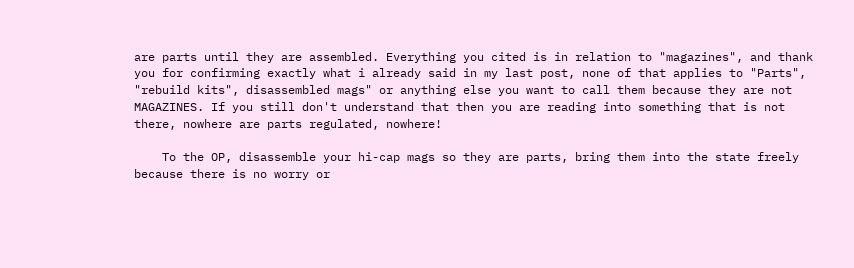are parts until they are assembled. Everything you cited is in relation to "magazines", and thank you for confirming exactly what i already said in my last post, none of that applies to "Parts", "rebuild kits", disassembled mags" or anything else you want to call them because they are not MAGAZINES. If you still don't understand that then you are reading into something that is not there, nowhere are parts regulated, nowhere!

    To the OP, disassemble your hi-cap mags so they are parts, bring them into the state freely because there is no worry or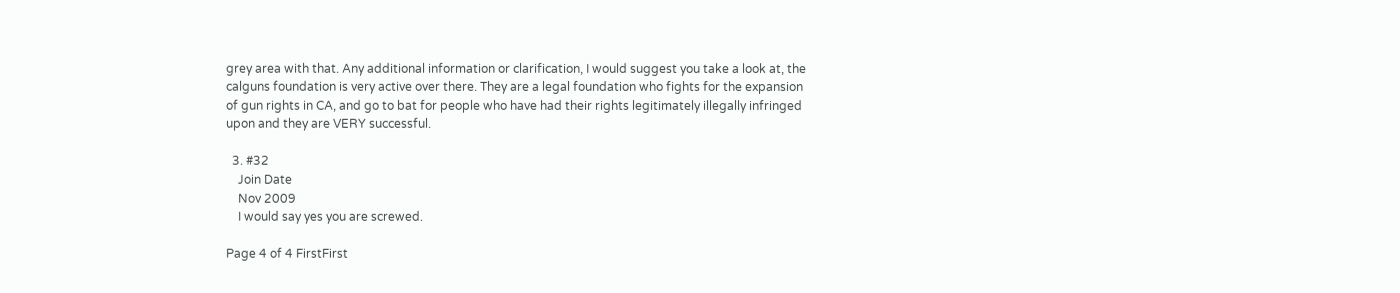grey area with that. Any additional information or clarification, I would suggest you take a look at, the calguns foundation is very active over there. They are a legal foundation who fights for the expansion of gun rights in CA, and go to bat for people who have had their rights legitimately illegally infringed upon and they are VERY successful.

  3. #32
    Join Date
    Nov 2009
    I would say yes you are screwed.

Page 4 of 4 FirstFirst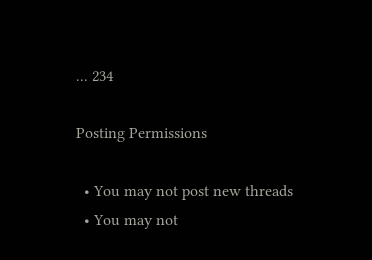... 234

Posting Permissions

  • You may not post new threads
  • You may not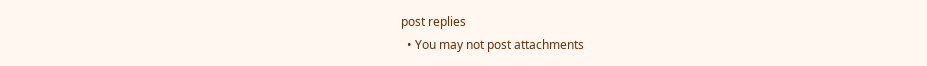post replies
  • You may not post attachments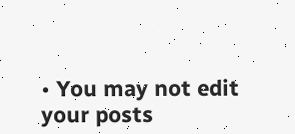• You may not edit your posts